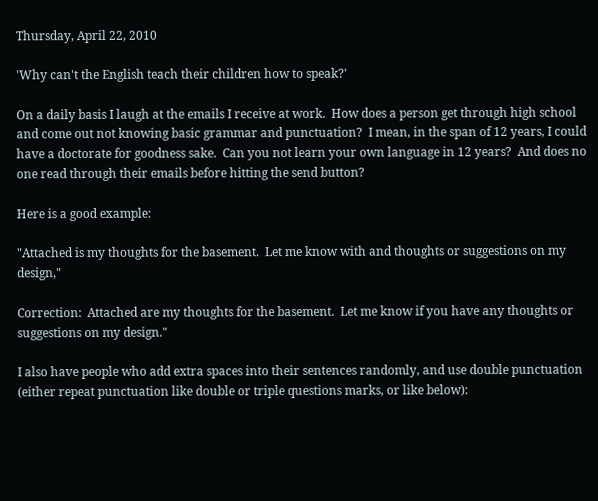Thursday, April 22, 2010

'Why can't the English teach their children how to speak?'

On a daily basis I laugh at the emails I receive at work.  How does a person get through high school and come out not knowing basic grammar and punctuation?  I mean, in the span of 12 years, I could have a doctorate for goodness sake.  Can you not learn your own language in 12 years?  And does no one read through their emails before hitting the send button?

Here is a good example:

"Attached is my thoughts for the basement.  Let me know with and thoughts or suggestions on my design,"

Correction:  Attached are my thoughts for the basement.  Let me know if you have any thoughts or suggestions on my design."

I also have people who add extra spaces into their sentences randomly, and use double punctuation (either repeat punctuation like double or triple questions marks, or like below):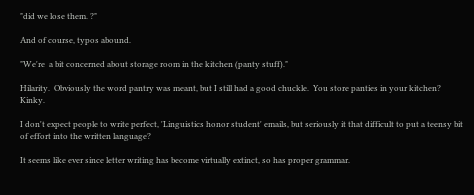"did we lose them. ?"

And of course, typos abound.

"We're  a bit concerned about storage room in the kitchen (panty stuff)."

Hilarity.  Obviously the word pantry was meant, but I still had a good chuckle.  You store panties in your kitchen?  Kinky.

I don't expect people to write perfect, 'Linguistics honor student' emails, but seriously it that difficult to put a teensy bit of effort into the written language?

It seems like ever since letter writing has become virtually extinct, so has proper grammar.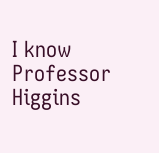I know Professor Higgins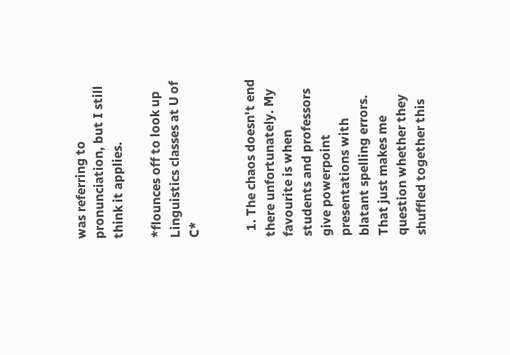was referring to pronunciation, but I still think it applies.

*flounces off to look up Linguistics classes at U of C*


  1. The chaos doesn't end there unfortunately. My favourite is when students and professors give powerpoint presentations with blatant spelling errors. That just makes me question whether they shuffled together this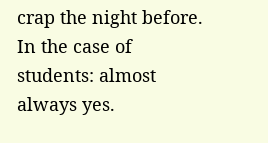crap the night before. In the case of students: almost always yes.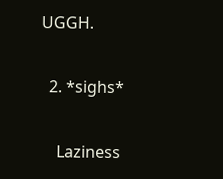UGGH.

  2. *sighs*

    Laziness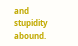and stupidity abound.